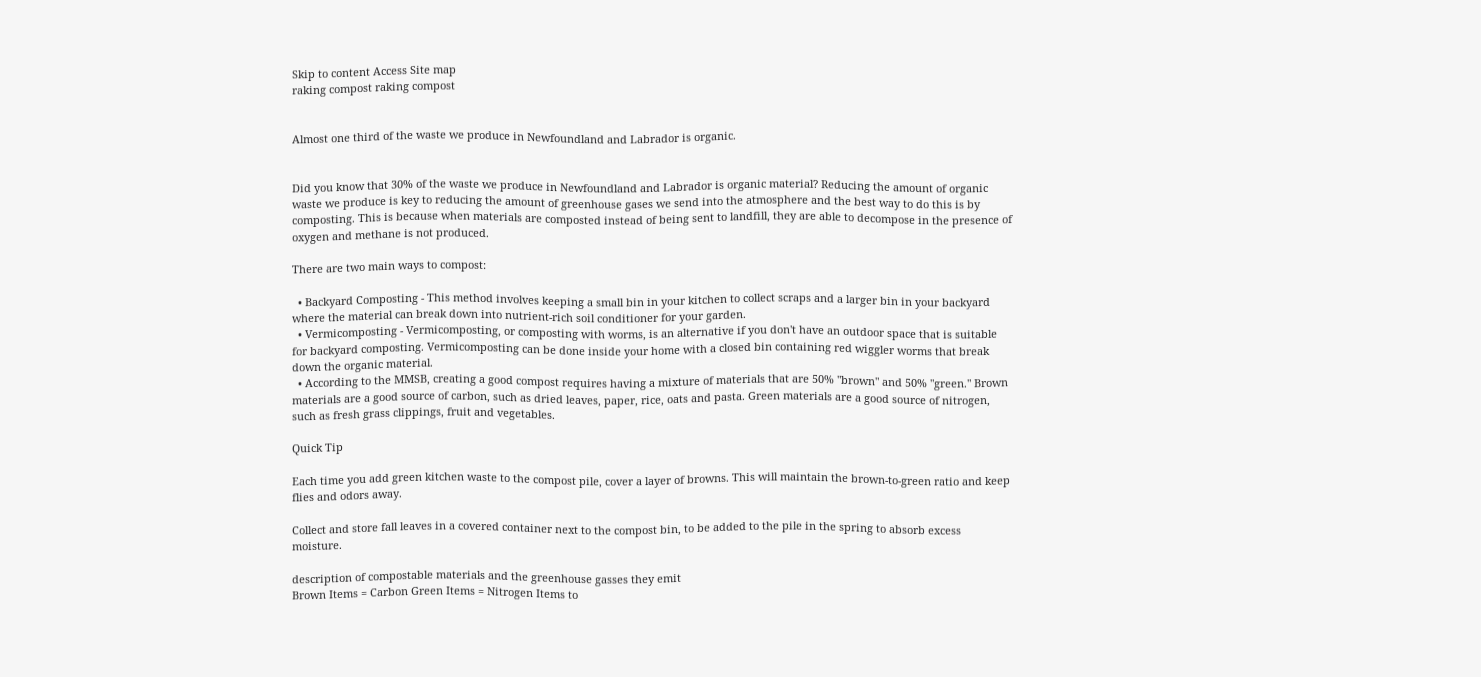Skip to content Access Site map
raking compost raking compost


Almost one third of the waste we produce in Newfoundland and Labrador is organic.


Did you know that 30% of the waste we produce in Newfoundland and Labrador is organic material? Reducing the amount of organic waste we produce is key to reducing the amount of greenhouse gases we send into the atmosphere and the best way to do this is by composting. This is because when materials are composted instead of being sent to landfill, they are able to decompose in the presence of oxygen and methane is not produced.

There are two main ways to compost:

  • Backyard Composting - This method involves keeping a small bin in your kitchen to collect scraps and a larger bin in your backyard where the material can break down into nutrient-rich soil conditioner for your garden.
  • Vermicomposting - Vermicomposting, or composting with worms, is an alternative if you don't have an outdoor space that is suitable for backyard composting. Vermicomposting can be done inside your home with a closed bin containing red wiggler worms that break down the organic material.
  • According to the MMSB, creating a good compost requires having a mixture of materials that are 50% "brown" and 50% "green." Brown materials are a good source of carbon, such as dried leaves, paper, rice, oats and pasta. Green materials are a good source of nitrogen, such as fresh grass clippings, fruit and vegetables.

Quick Tip

Each time you add green kitchen waste to the compost pile, cover a layer of browns. This will maintain the brown-to-green ratio and keep flies and odors away.

Collect and store fall leaves in a covered container next to the compost bin, to be added to the pile in the spring to absorb excess moisture.

description of compostable materials and the greenhouse gasses they emit
Brown Items = Carbon Green Items = Nitrogen Items to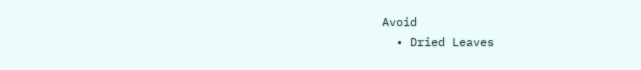Avoid
  • Dried Leaves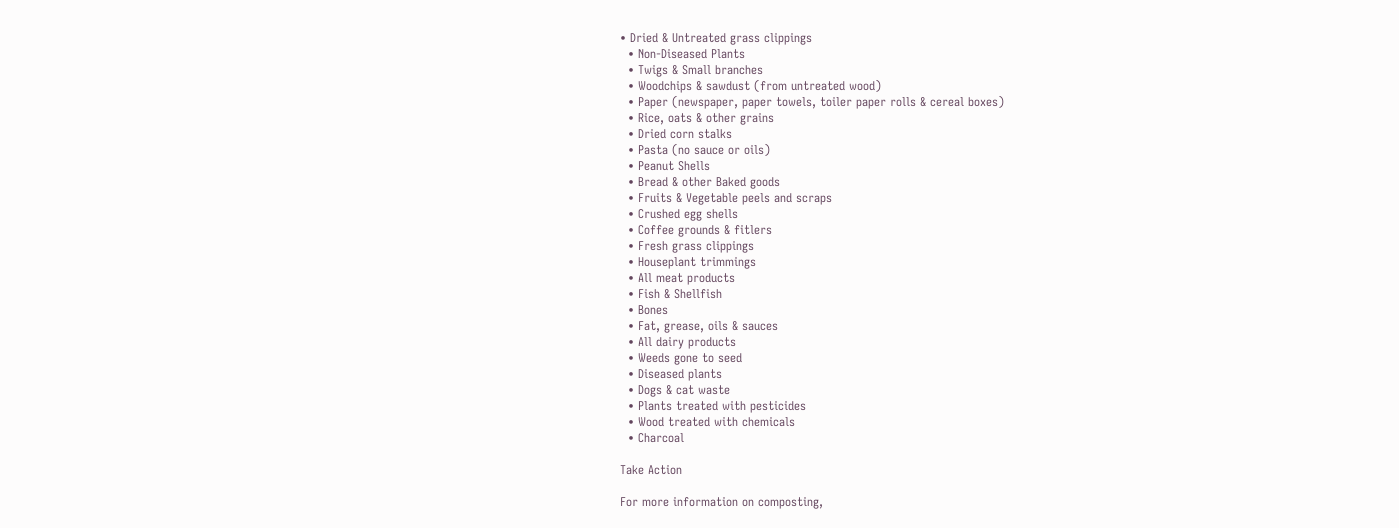• Dried & Untreated grass clippings
  • Non-Diseased Plants
  • Twigs & Small branches
  • Woodchips & sawdust (from untreated wood)
  • Paper (newspaper, paper towels, toiler paper rolls & cereal boxes)
  • Rice, oats & other grains
  • Dried corn stalks
  • Pasta (no sauce or oils)
  • Peanut Shells
  • Bread & other Baked goods
  • Fruits & Vegetable peels and scraps
  • Crushed egg shells
  • Coffee grounds & fitlers
  • Fresh grass clippings
  • Houseplant trimmings
  • All meat products
  • Fish & Shellfish
  • Bones
  • Fat, grease, oils & sauces
  • All dairy products
  • Weeds gone to seed
  • Diseased plants
  • Dogs & cat waste
  • Plants treated with pesticides
  • Wood treated with chemicals
  • Charcoal

Take Action

For more information on composting,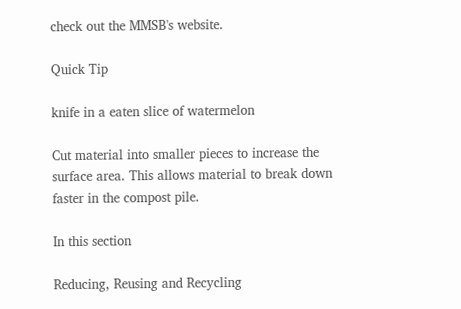check out the MMSB's website.

Quick Tip

knife in a eaten slice of watermelon

Cut material into smaller pieces to increase the surface area. This allows material to break down faster in the compost pile.

In this section

Reducing, Reusing and Recycling